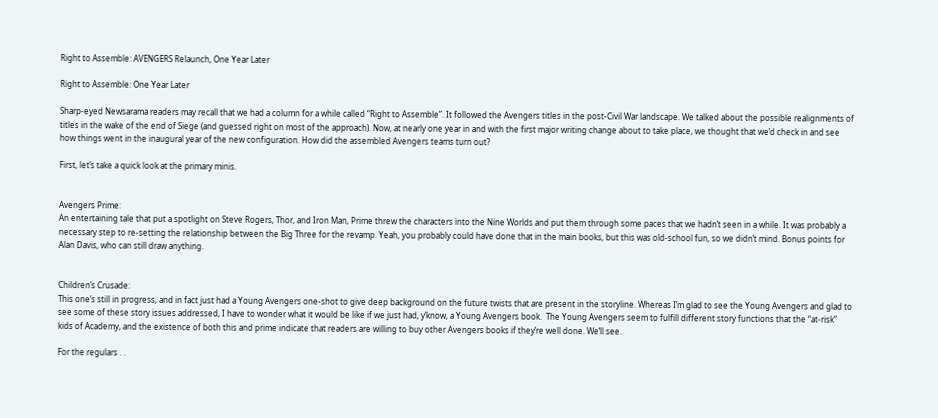Right to Assemble: AVENGERS Relaunch, One Year Later

Right to Assemble: One Year Later

Sharp-eyed Newsarama readers may recall that we had a column for a while called “Right to Assemble”. It followed the Avengers titles in the post-Civil War landscape. We talked about the possible realignments of titles in the wake of the end of Siege (and guessed right on most of the approach). Now, at nearly one year in and with the first major writing change about to take place, we thought that we’d check in and see how things went in the inaugural year of the new configuration. How did the assembled Avengers teams turn out?

First, let’s take a quick look at the primary minis.


Avengers Prime:
An entertaining tale that put a spotlight on Steve Rogers, Thor, and Iron Man, Prime threw the characters into the Nine Worlds and put them through some paces that we hadn’t seen in a while. It was probably a necessary step to re-setting the relationship between the Big Three for the revamp. Yeah, you probably could have done that in the main books, but this was old-school fun, so we didn’t mind. Bonus points for Alan Davis, who can still draw anything.


Children’s Crusade:
This one’s still in progress, and in fact just had a Young Avengers one-shot to give deep background on the future twists that are present in the storyline. Whereas I’m glad to see the Young Avengers and glad to see some of these story issues addressed, I have to wonder what it would be like if we just had, y’know, a Young Avengers book.  The Young Avengers seem to fulfill different story functions that the “at-risk” kids of Academy, and the existence of both this and prime indicate that readers are willing to buy other Avengers books if they’re well done. We’ll see.

For the regulars . .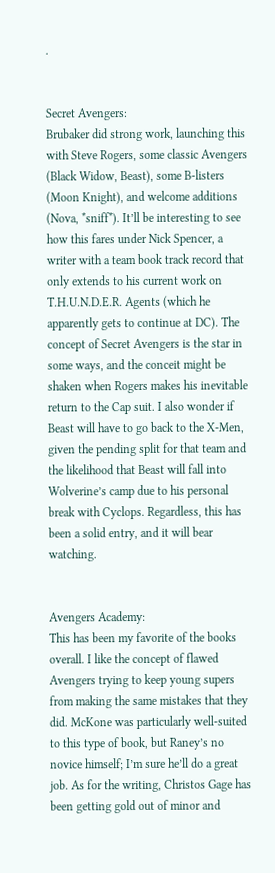.


Secret Avengers:
Brubaker did strong work, launching this with Steve Rogers, some classic Avengers (Black Widow, Beast), some B-listers (Moon Knight), and welcome additions (Nova, *sniff*). It’ll be interesting to see how this fares under Nick Spencer, a writer with a team book track record that only extends to his current work on T.H.U.N.D.E.R. Agents (which he apparently gets to continue at DC). The concept of Secret Avengers is the star in some ways, and the conceit might be shaken when Rogers makes his inevitable return to the Cap suit. I also wonder if Beast will have to go back to the X-Men, given the pending split for that team and the likelihood that Beast will fall into Wolverine’s camp due to his personal break with Cyclops. Regardless, this has been a solid entry, and it will bear watching.


Avengers Academy:
This has been my favorite of the books overall. I like the concept of flawed Avengers trying to keep young supers from making the same mistakes that they did. McKone was particularly well-suited to this type of book, but Raney’s no novice himself; I’m sure he’ll do a great job. As for the writing, Christos Gage has been getting gold out of minor and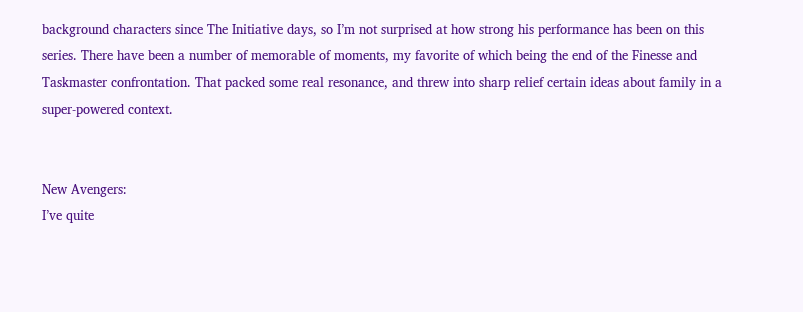background characters since The Initiative days, so I’m not surprised at how strong his performance has been on this series. There have been a number of memorable of moments, my favorite of which being the end of the Finesse and Taskmaster confrontation. That packed some real resonance, and threw into sharp relief certain ideas about family in a super-powered context.


New Avengers:
I’ve quite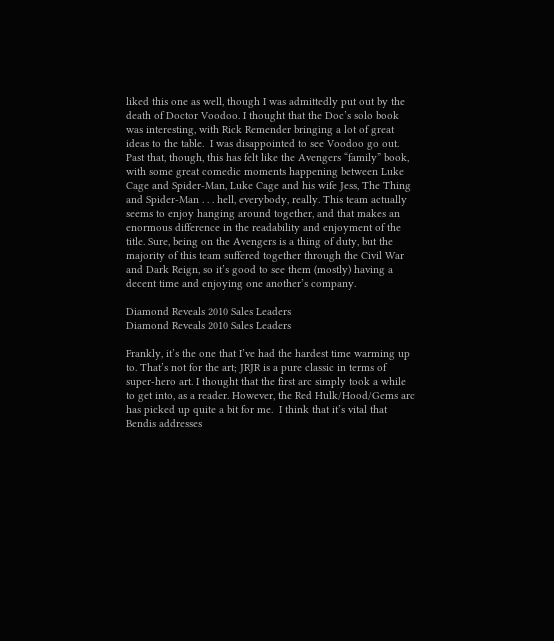liked this one as well, though I was admittedly put out by the death of Doctor Voodoo. I thought that the Doc’s solo book was interesting, with Rick Remender bringing a lot of great ideas to the table.  I was disappointed to see Voodoo go out. Past that, though, this has felt like the Avengers “family” book, with some great comedic moments happening between Luke Cage and Spider-Man, Luke Cage and his wife Jess, The Thing and Spider-Man . . . hell, everybody, really. This team actually seems to enjoy hanging around together, and that makes an enormous difference in the readability and enjoyment of the title. Sure, being on the Avengers is a thing of duty, but the majority of this team suffered together through the Civil War and Dark Reign, so it’s good to see them (mostly) having a decent time and enjoying one another’s company.

Diamond Reveals 2010 Sales Leaders
Diamond Reveals 2010 Sales Leaders

Frankly, it’s the one that I’ve had the hardest time warming up to. That’s not for the art; JRJR is a pure classic in terms of super-hero art. I thought that the first arc simply took a while to get into, as a reader. However, the Red Hulk/Hood/Gems arc has picked up quite a bit for me.  I think that it’s vital that Bendis addresses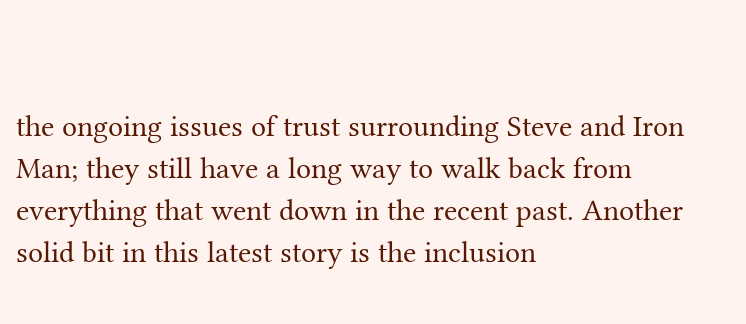the ongoing issues of trust surrounding Steve and Iron Man; they still have a long way to walk back from everything that went down in the recent past. Another solid bit in this latest story is the inclusion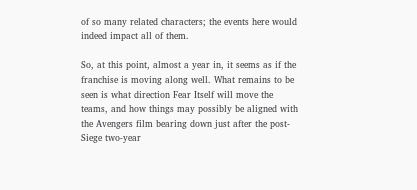of so many related characters; the events here would indeed impact all of them.

So, at this point, almost a year in, it seems as if the franchise is moving along well. What remains to be seen is what direction Fear Itself will move the teams, and how things may possibly be aligned with the Avengers film bearing down just after the post-Siege two-year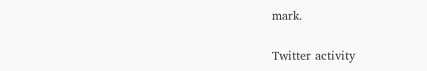mark.

Twitter activity